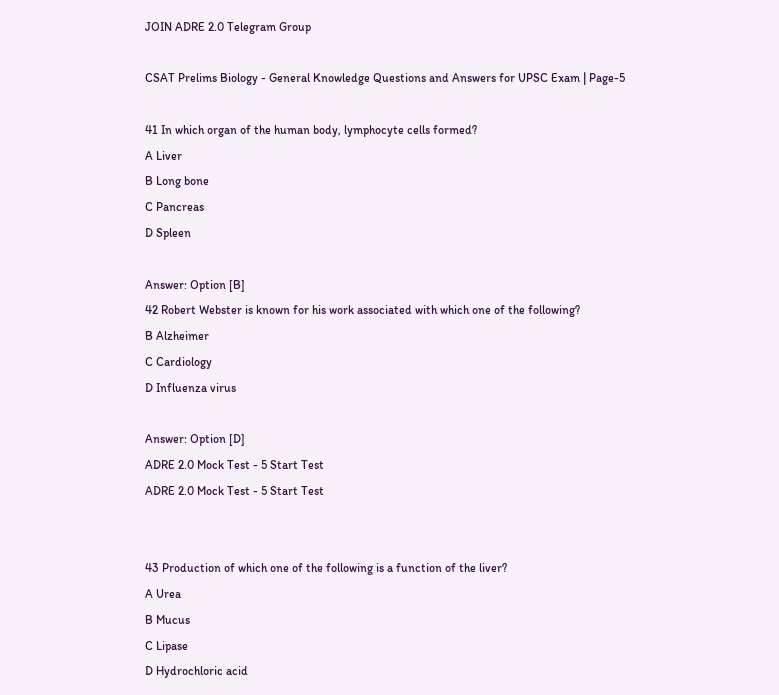JOIN ADRE 2.0 Telegram Group

CSAT Prelims Biology - General Knowledge Questions and Answers for UPSC Exam | Page-5

41 In which organ of the human body, lymphocyte cells formed?
A Liver
B Long bone
C Pancreas
D Spleen

Answer: Option [B]
42 Robert Webster is known for his work associated with which one of the following?
B Alzheimer
C Cardiology
D Influenza virus

Answer: Option [D]
ADRE 2.0 Mock Test - 5 Start Test
ADRE 2.0 Mock Test - 5 Start Test


43 Production of which one of the following is a function of the liver?
A Urea
B Mucus
C Lipase
D Hydrochloric acid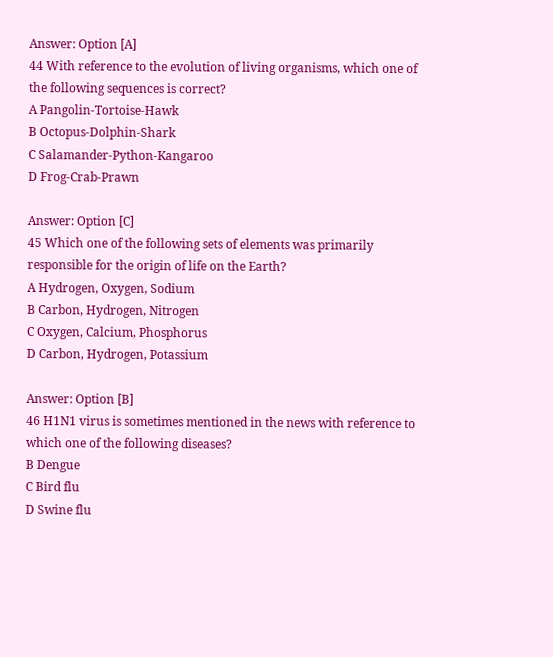Answer: Option [A]
44 With reference to the evolution of living organisms, which one of the following sequences is correct?
A Pangolin-Tortoise-Hawk
B Octopus-Dolphin-Shark
C Salamander-Python-Kangaroo
D Frog-Crab-Prawn

Answer: Option [C]
45 Which one of the following sets of elements was primarily responsible for the origin of life on the Earth?
A Hydrogen, Oxygen, Sodium
B Carbon, Hydrogen, Nitrogen
C Oxygen, Calcium, Phosphorus
D Carbon, Hydrogen, Potassium

Answer: Option [B]
46 H1N1 virus is sometimes mentioned in the news with reference to which one of the following diseases?
B Dengue
C Bird flu
D Swine flu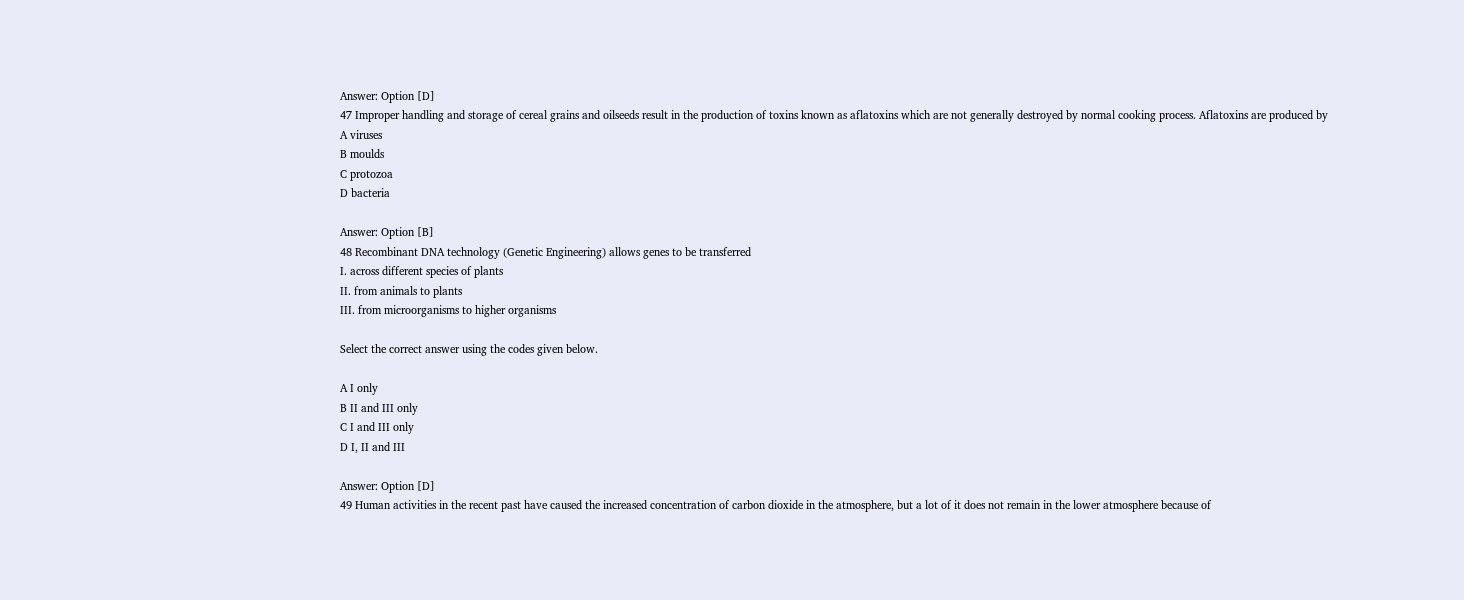Answer: Option [D]
47 Improper handling and storage of cereal grains and oilseeds result in the production of toxins known as aflatoxins which are not generally destroyed by normal cooking process. Aflatoxins are produced by
A viruses
B moulds
C protozoa
D bacteria

Answer: Option [B]
48 Recombinant DNA technology (Genetic Engineering) allows genes to be transferred
I. across different species of plants
II. from animals to plants
III. from microorganisms to higher organisms

Select the correct answer using the codes given below.

A I only
B II and III only
C I and III only
D I, II and III

Answer: Option [D]
49 Human activities in the recent past have caused the increased concentration of carbon dioxide in the atmosphere, but a lot of it does not remain in the lower atmosphere because of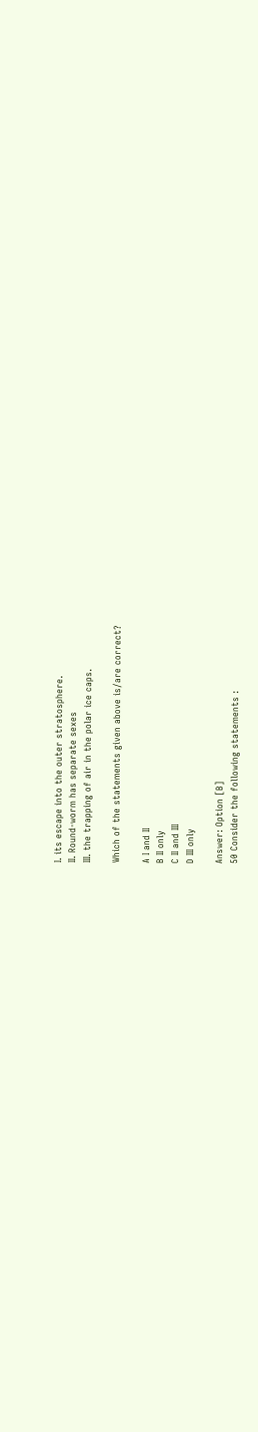I. its escape into the outer stratosphere.
II. Round-worm has separate sexes
III. the trapping of air in the polar ice caps.

Which of the statements given above is/are correct?

A I and II
B II only
C II and III
D III only

Answer: Option [B]
50 Consider the following statements :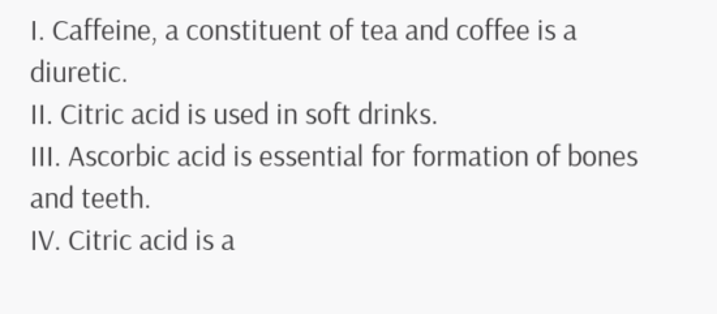I. Caffeine, a constituent of tea and coffee is a diuretic.
II. Citric acid is used in soft drinks.
III. Ascorbic acid is essential for formation of bones and teeth.
IV. Citric acid is a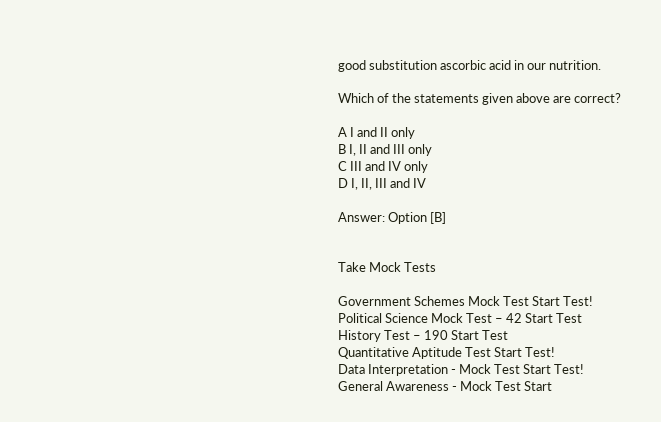good substitution ascorbic acid in our nutrition.

Which of the statements given above are correct?

A I and II only
B I, II and III only
C III and IV only
D I, II, III and IV

Answer: Option [B]


Take Mock Tests

Government Schemes Mock Test Start Test!
Political Science Mock Test – 42 Start Test
History Test – 190 Start Test
Quantitative Aptitude Test Start Test!
Data Interpretation - Mock Test Start Test!
General Awareness - Mock Test Start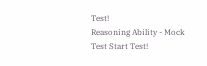Test!
Reasoning Ability - Mock Test Start Test!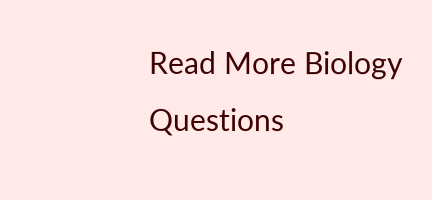Read More Biology Questions